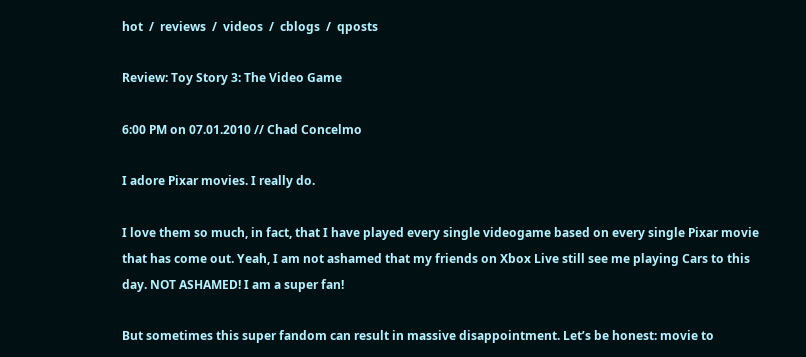hot  /  reviews  /  videos  /  cblogs  /  qposts

Review: Toy Story 3: The Video Game

6:00 PM on 07.01.2010 // Chad Concelmo

I adore Pixar movies. I really do.

I love them so much, in fact, that I have played every single videogame based on every single Pixar movie that has come out. Yeah, I am not ashamed that my friends on Xbox Live still see me playing Cars to this day. NOT ASHAMED! I am a super fan!

But sometimes this super fandom can result in massive disappointment. Let’s be honest: movie to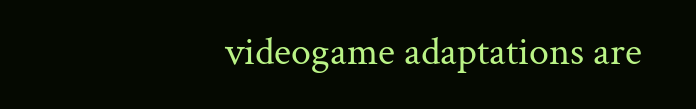videogame adaptations are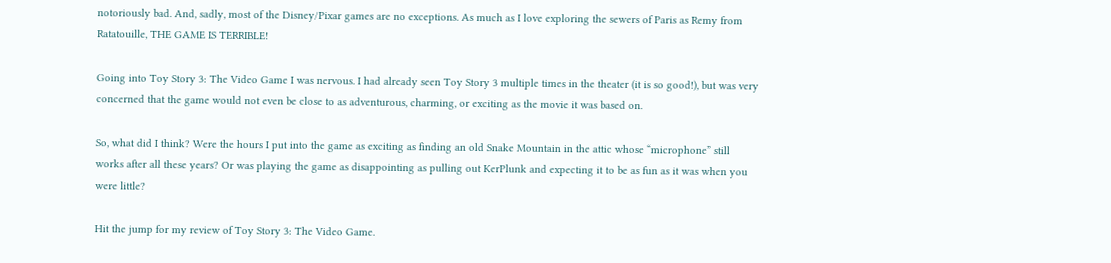notoriously bad. And, sadly, most of the Disney/Pixar games are no exceptions. As much as I love exploring the sewers of Paris as Remy from Ratatouille, THE GAME IS TERRIBLE!

Going into Toy Story 3: The Video Game I was nervous. I had already seen Toy Story 3 multiple times in the theater (it is so good!), but was very concerned that the game would not even be close to as adventurous, charming, or exciting as the movie it was based on.

So, what did I think? Were the hours I put into the game as exciting as finding an old Snake Mountain in the attic whose “microphone” still works after all these years? Or was playing the game as disappointing as pulling out KerPlunk and expecting it to be as fun as it was when you were little?

Hit the jump for my review of Toy Story 3: The Video Game.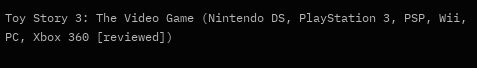Toy Story 3: The Video Game (Nintendo DS, PlayStation 3, PSP, Wii, PC, Xbox 360 [reviewed])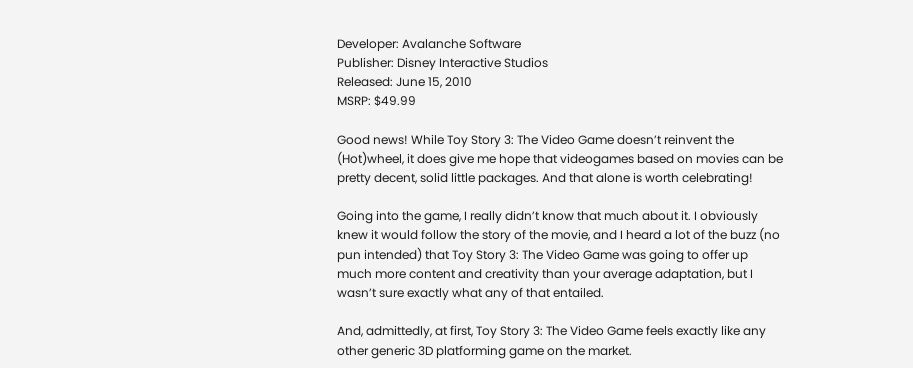Developer: Avalanche Software
Publisher: Disney Interactive Studios
Released: June 15, 2010
MSRP: $49.99

Good news! While Toy Story 3: The Video Game doesn’t reinvent the (Hot)wheel, it does give me hope that videogames based on movies can be pretty decent, solid little packages. And that alone is worth celebrating!

Going into the game, I really didn’t know that much about it. I obviously knew it would follow the story of the movie, and I heard a lot of the buzz (no pun intended) that Toy Story 3: The Video Game was going to offer up much more content and creativity than your average adaptation, but I wasn’t sure exactly what any of that entailed.

And, admittedly, at first, Toy Story 3: The Video Game feels exactly like any other generic 3D platforming game on the market.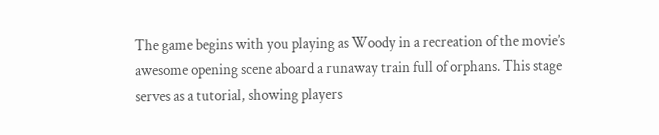The game begins with you playing as Woody in a recreation of the movie’s awesome opening scene aboard a runaway train full of orphans. This stage serves as a tutorial, showing players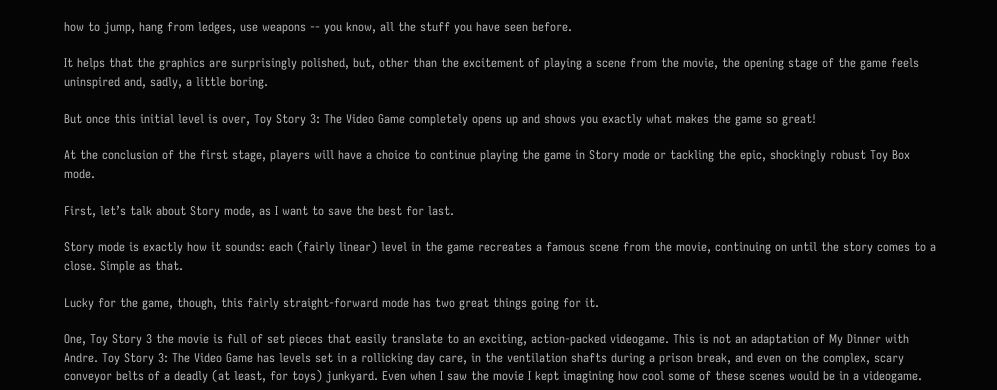how to jump, hang from ledges, use weapons -- you know, all the stuff you have seen before.

It helps that the graphics are surprisingly polished, but, other than the excitement of playing a scene from the movie, the opening stage of the game feels uninspired and, sadly, a little boring.

But once this initial level is over, Toy Story 3: The Video Game completely opens up and shows you exactly what makes the game so great!

At the conclusion of the first stage, players will have a choice to continue playing the game in Story mode or tackling the epic, shockingly robust Toy Box mode.

First, let’s talk about Story mode, as I want to save the best for last.

Story mode is exactly how it sounds: each (fairly linear) level in the game recreates a famous scene from the movie, continuing on until the story comes to a close. Simple as that.

Lucky for the game, though, this fairly straight-forward mode has two great things going for it.

One, Toy Story 3 the movie is full of set pieces that easily translate to an exciting, action-packed videogame. This is not an adaptation of My Dinner with Andre. Toy Story 3: The Video Game has levels set in a rollicking day care, in the ventilation shafts during a prison break, and even on the complex, scary conveyor belts of a deadly (at least, for toys) junkyard. Even when I saw the movie I kept imagining how cool some of these scenes would be in a videogame.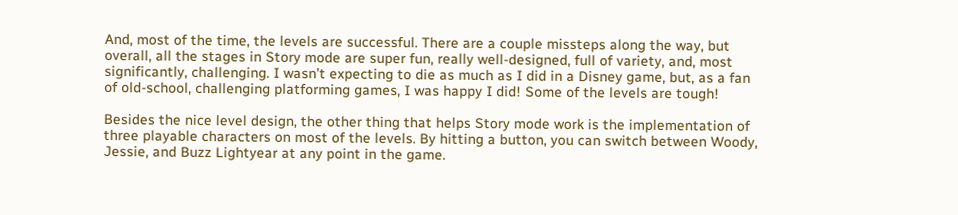And, most of the time, the levels are successful. There are a couple missteps along the way, but overall, all the stages in Story mode are super fun, really well-designed, full of variety, and, most significantly, challenging. I wasn’t expecting to die as much as I did in a Disney game, but, as a fan of old-school, challenging platforming games, I was happy I did! Some of the levels are tough!

Besides the nice level design, the other thing that helps Story mode work is the implementation of three playable characters on most of the levels. By hitting a button, you can switch between Woody, Jessie, and Buzz Lightyear at any point in the game.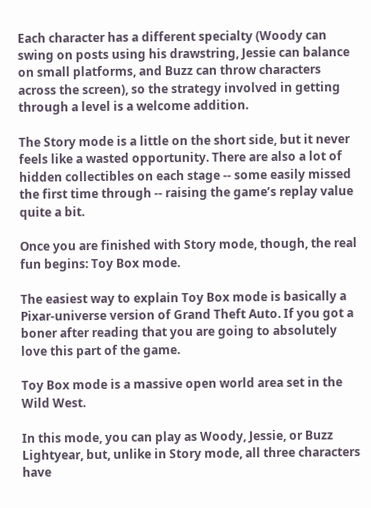Each character has a different specialty (Woody can swing on posts using his drawstring, Jessie can balance on small platforms, and Buzz can throw characters across the screen), so the strategy involved in getting through a level is a welcome addition.

The Story mode is a little on the short side, but it never feels like a wasted opportunity. There are also a lot of hidden collectibles on each stage -- some easily missed the first time through -- raising the game’s replay value quite a bit.

Once you are finished with Story mode, though, the real fun begins: Toy Box mode.

The easiest way to explain Toy Box mode is basically a Pixar-universe version of Grand Theft Auto. If you got a boner after reading that you are going to absolutely love this part of the game.

Toy Box mode is a massive open world area set in the Wild West.

In this mode, you can play as Woody, Jessie, or Buzz Lightyear, but, unlike in Story mode, all three characters have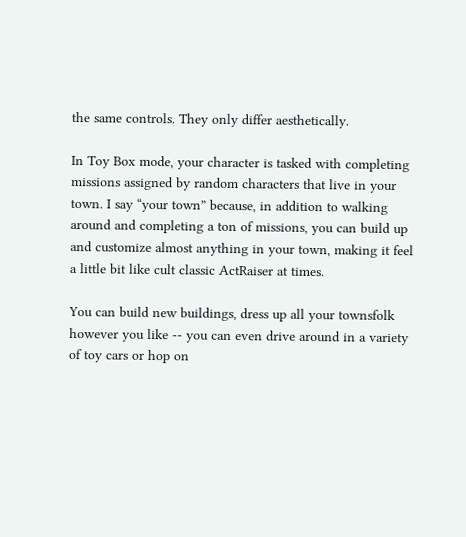the same controls. They only differ aesthetically.

In Toy Box mode, your character is tasked with completing missions assigned by random characters that live in your town. I say “your town” because, in addition to walking around and completing a ton of missions, you can build up and customize almost anything in your town, making it feel a little bit like cult classic ActRaiser at times.

You can build new buildings, dress up all your townsfolk however you like -- you can even drive around in a variety of toy cars or hop on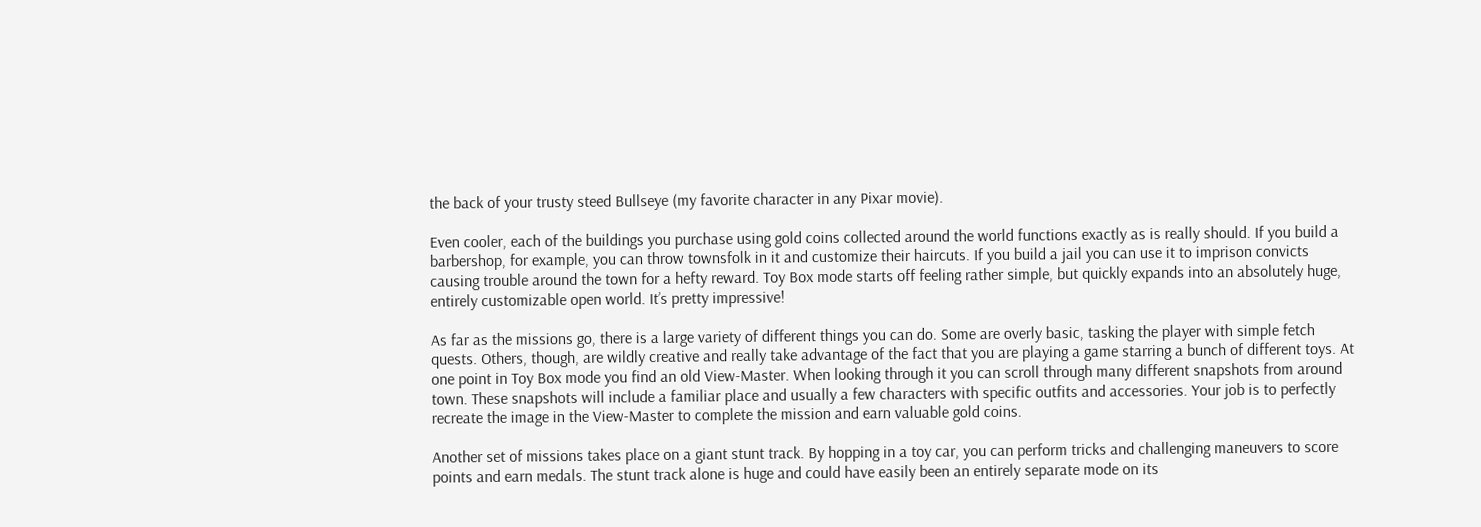the back of your trusty steed Bullseye (my favorite character in any Pixar movie).

Even cooler, each of the buildings you purchase using gold coins collected around the world functions exactly as is really should. If you build a barbershop, for example, you can throw townsfolk in it and customize their haircuts. If you build a jail you can use it to imprison convicts causing trouble around the town for a hefty reward. Toy Box mode starts off feeling rather simple, but quickly expands into an absolutely huge, entirely customizable open world. It’s pretty impressive!

As far as the missions go, there is a large variety of different things you can do. Some are overly basic, tasking the player with simple fetch quests. Others, though, are wildly creative and really take advantage of the fact that you are playing a game starring a bunch of different toys. At one point in Toy Box mode you find an old View-Master. When looking through it you can scroll through many different snapshots from around town. These snapshots will include a familiar place and usually a few characters with specific outfits and accessories. Your job is to perfectly recreate the image in the View-Master to complete the mission and earn valuable gold coins.

Another set of missions takes place on a giant stunt track. By hopping in a toy car, you can perform tricks and challenging maneuvers to score points and earn medals. The stunt track alone is huge and could have easily been an entirely separate mode on its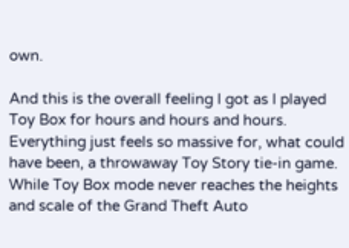own.

And this is the overall feeling I got as I played Toy Box for hours and hours and hours. Everything just feels so massive for, what could have been, a throwaway Toy Story tie-in game. While Toy Box mode never reaches the heights and scale of the Grand Theft Auto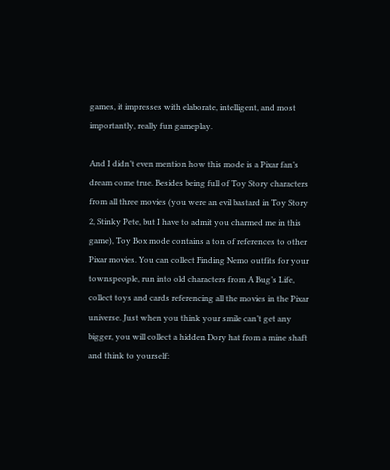games, it impresses with elaborate, intelligent, and most importantly, really fun gameplay.

And I didn’t even mention how this mode is a Pixar fan’s dream come true. Besides being full of Toy Story characters from all three movies (you were an evil bastard in Toy Story 2, Stinky Pete, but I have to admit you charmed me in this game), Toy Box mode contains a ton of references to other Pixar movies. You can collect Finding Nemo outfits for your townspeople, run into old characters from A Bug’s Life, collect toys and cards referencing all the movies in the Pixar universe. Just when you think your smile can’t get any bigger, you will collect a hidden Dory hat from a mine shaft and think to yourself: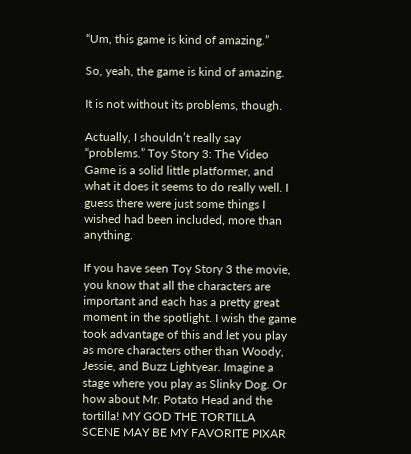“Um, this game is kind of amazing.”

So, yeah, the game is kind of amazing.

It is not without its problems, though.

Actually, I shouldn’t really say “problems.” Toy Story 3: The Video Game is a solid little platformer, and what it does it seems to do really well. I guess there were just some things I wished had been included, more than anything.

If you have seen Toy Story 3 the movie, you know that all the characters are important and each has a pretty great moment in the spotlight. I wish the game took advantage of this and let you play as more characters other than Woody, Jessie, and Buzz Lightyear. Imagine a stage where you play as Slinky Dog. Or how about Mr. Potato Head and the tortilla! MY GOD THE TORTILLA SCENE MAY BE MY FAVORITE PIXAR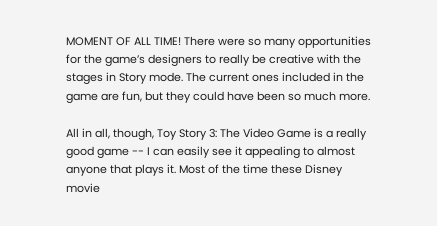MOMENT OF ALL TIME! There were so many opportunities for the game’s designers to really be creative with the stages in Story mode. The current ones included in the game are fun, but they could have been so much more.

All in all, though, Toy Story 3: The Video Game is a really good game -- I can easily see it appealing to almost anyone that plays it. Most of the time these Disney movie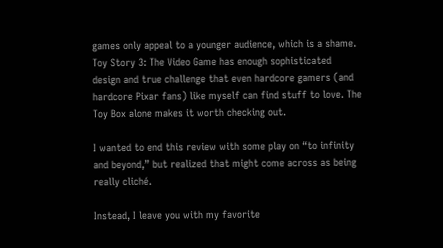games only appeal to a younger audience, which is a shame. Toy Story 3: The Video Game has enough sophisticated design and true challenge that even hardcore gamers (and hardcore Pixar fans) like myself can find stuff to love. The Toy Box alone makes it worth checking out.

I wanted to end this review with some play on “to infinity and beyond,” but realized that might come across as being really cliché.

Instead, I leave you with my favorite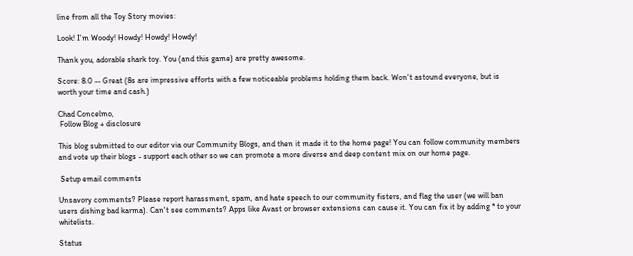line from all the Toy Story movies:

Look! I’m Woody! Howdy! Howdy! Howdy!

Thank you, adorable shark toy. You (and this game) are pretty awesome.

Score: 8.0 -- Great (8s are impressive efforts with a few noticeable problems holding them back. Won't astound everyone, but is worth your time and cash.)

Chad Concelmo,
 Follow Blog + disclosure

This blog submitted to our editor via our Community Blogs, and then it made it to the home page! You can follow community members and vote up their blogs - support each other so we can promote a more diverse and deep content mix on our home page.

 Setup email comments

Unsavory comments? Please report harassment, spam, and hate speech to our community fisters, and flag the user (we will ban users dishing bad karma). Can't see comments? Apps like Avast or browser extensions can cause it. You can fix it by adding * to your whitelists.

Status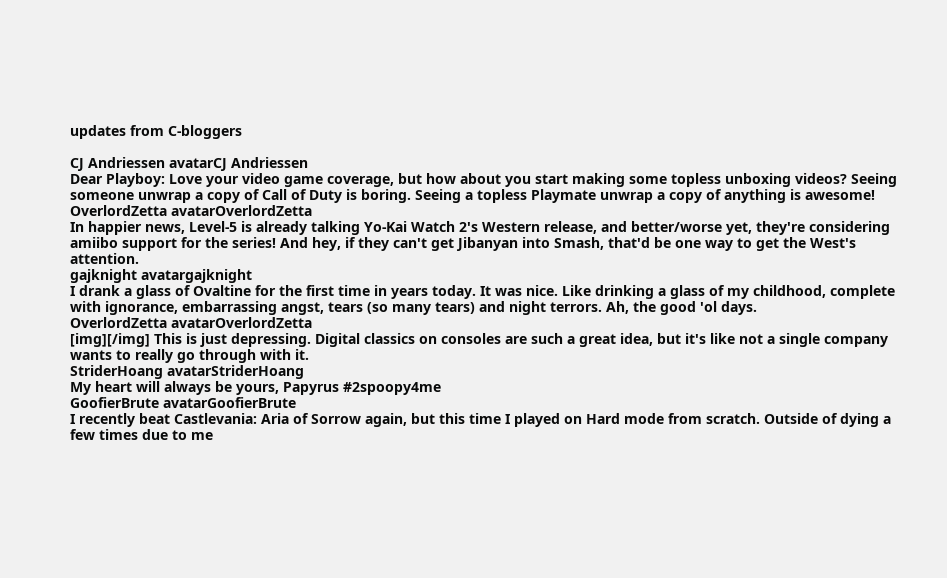updates from C-bloggers

CJ Andriessen avatarCJ Andriessen
Dear Playboy: Love your video game coverage, but how about you start making some topless unboxing videos? Seeing someone unwrap a copy of Call of Duty is boring. Seeing a topless Playmate unwrap a copy of anything is awesome!
OverlordZetta avatarOverlordZetta
In happier news, Level-5 is already talking Yo-Kai Watch 2's Western release, and better/worse yet, they're considering amiibo support for the series! And hey, if they can't get Jibanyan into Smash, that'd be one way to get the West's attention.
gajknight avatargajknight
I drank a glass of Ovaltine for the first time in years today. It was nice. Like drinking a glass of my childhood, complete with ignorance, embarrassing angst, tears (so many tears) and night terrors. Ah, the good 'ol days.
OverlordZetta avatarOverlordZetta
[img][/img] This is just depressing. Digital classics on consoles are such a great idea, but it's like not a single company wants to really go through with it.
StriderHoang avatarStriderHoang
My heart will always be yours, Papyrus #2spoopy4me
GoofierBrute avatarGoofierBrute
I recently beat Castlevania: Aria of Sorrow again, but this time I played on Hard mode from scratch. Outside of dying a few times due to me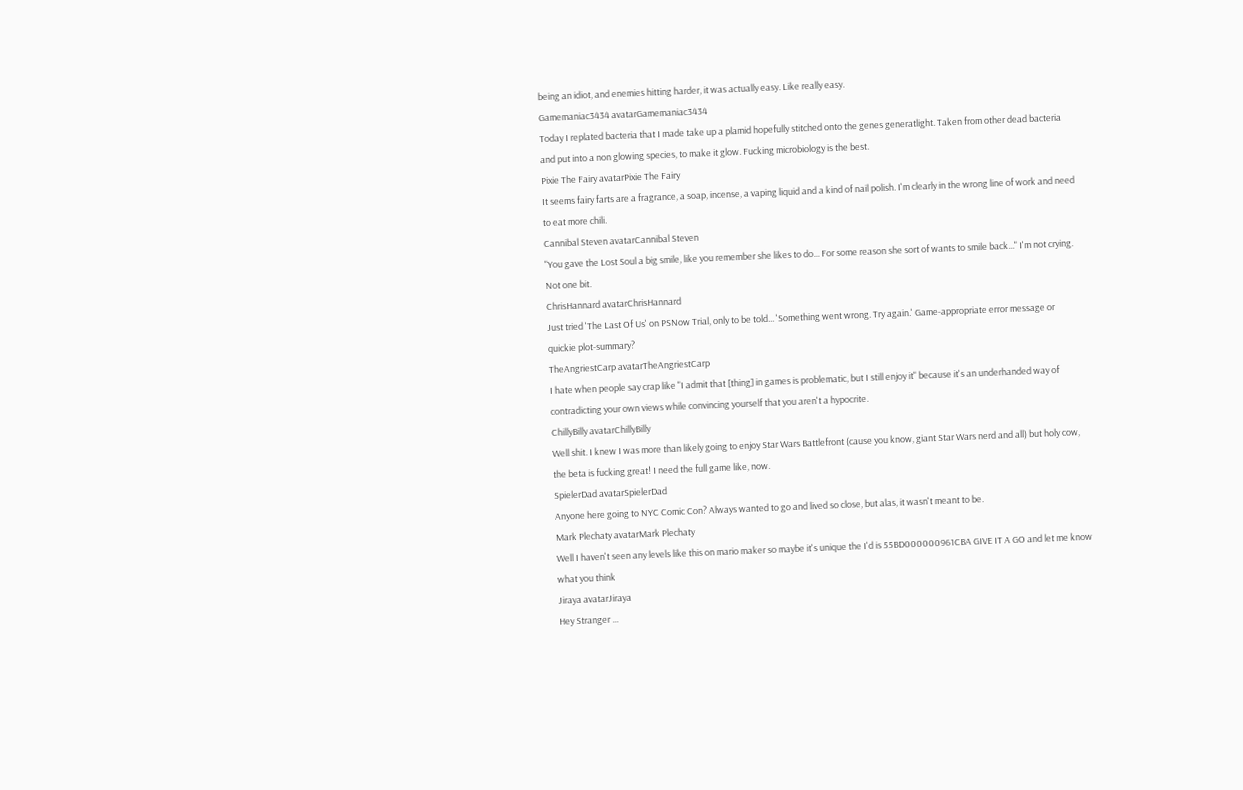being an idiot, and enemies hitting harder, it was actually easy. Like really easy.
Gamemaniac3434 avatarGamemaniac3434
Today I replated bacteria that I made take up a plamid hopefully stitched onto the genes generatlight. Taken from other dead bacteria and put into a non glowing species, to make it glow. Fucking microbiology is the best.
Pixie The Fairy avatarPixie The Fairy
It seems fairy farts are a fragrance, a soap, incense, a vaping liquid and a kind of nail polish. I'm clearly in the wrong line of work and need to eat more chili.
Cannibal Steven avatarCannibal Steven
"You gave the Lost Soul a big smile, like you remember she likes to do... For some reason she sort of wants to smile back..." I'm not crying. Not one bit.
ChrisHannard avatarChrisHannard
Just tried 'The Last Of Us' on PSNow Trial, only to be told... 'Something went wrong. Try again.' Game-appropriate error message or quickie plot-summary?
TheAngriestCarp avatarTheAngriestCarp
I hate when people say crap like "I admit that [thing] in games is problematic, but I still enjoy it" because it's an underhanded way of contradicting your own views while convincing yourself that you aren't a hypocrite.
ChillyBilly avatarChillyBilly
Well shit. I knew I was more than likely going to enjoy Star Wars Battlefront (cause you know, giant Star Wars nerd and all) but holy cow, the beta is fucking great! I need the full game like, now.
SpielerDad avatarSpielerDad
Anyone here going to NYC Comic Con? Always wanted to go and lived so close, but alas, it wasn't meant to be.
Mark Plechaty avatarMark Plechaty
Well I haven't seen any levels like this on mario maker so maybe it's unique the I'd is 55BD000000961CBA GIVE IT A GO and let me know what you think
Jiraya avatarJiraya
Hey Stranger ...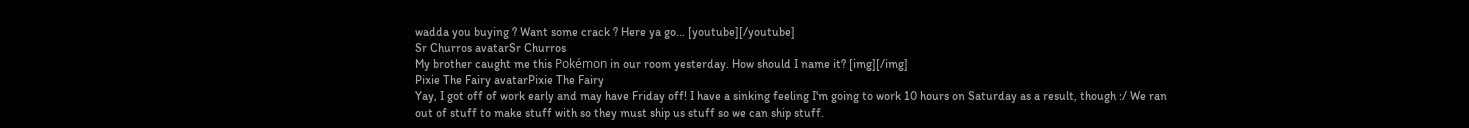wadda you buying ? Want some crack ? Here ya go... [youtube][/youtube]
Sr Churros avatarSr Churros
My brother caught me this Pokémon in our room yesterday. How should I name it? [img][/img]
Pixie The Fairy avatarPixie The Fairy
Yay, I got off of work early and may have Friday off! I have a sinking feeling I'm going to work 10 hours on Saturday as a result, though :/ We ran out of stuff to make stuff with so they must ship us stuff so we can ship stuff.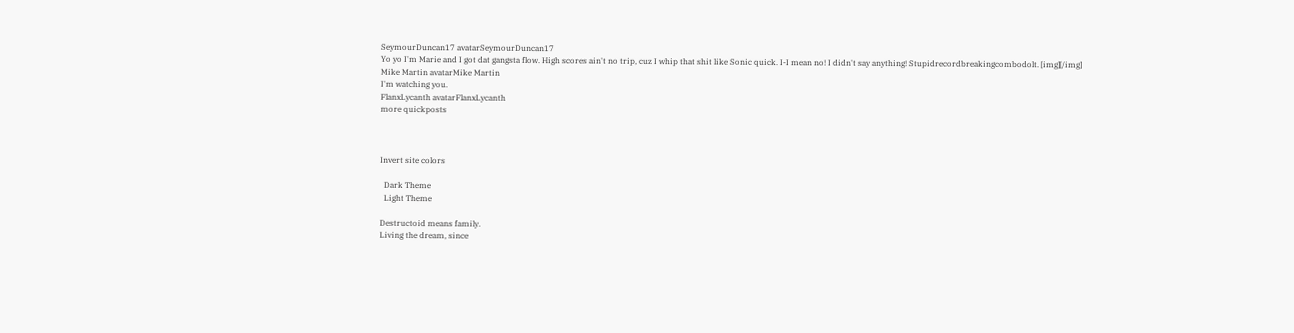SeymourDuncan17 avatarSeymourDuncan17
Yo yo I'm Marie and I got dat gangsta flow. High scores ain't no trip, cuz I whip that shit like Sonic quick. I-I mean no! I didn't say anything! Stupidrecordbreakingcombodolt. [img][/img]
Mike Martin avatarMike Martin
I'm watching you.
FlanxLycanth avatarFlanxLycanth
more quickposts



Invert site colors

  Dark Theme
  Light Theme

Destructoid means family.
Living the dream, since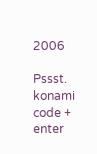2006

Pssst. konami code + enter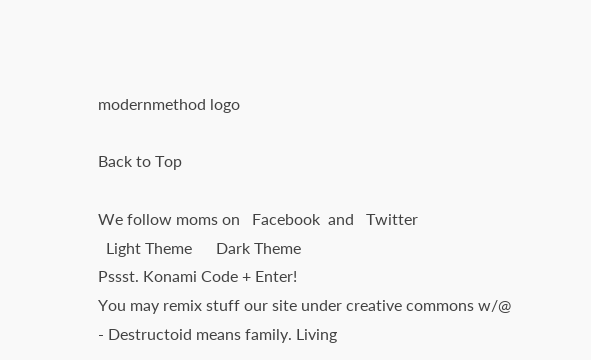modernmethod logo

Back to Top

We follow moms on   Facebook  and   Twitter
  Light Theme      Dark Theme
Pssst. Konami Code + Enter!
You may remix stuff our site under creative commons w/@
- Destructoid means family. Living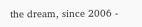the dream, since 2006 -